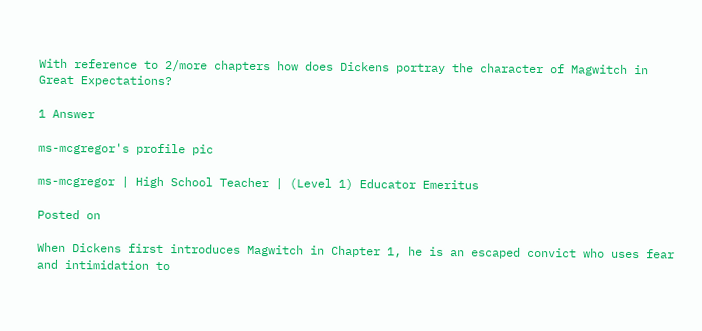With reference to 2/more chapters how does Dickens portray the character of Magwitch in Great Expectations?

1 Answer

ms-mcgregor's profile pic

ms-mcgregor | High School Teacher | (Level 1) Educator Emeritus

Posted on

When Dickens first introduces Magwitch in Chapter 1, he is an escaped convict who uses fear and intimidation to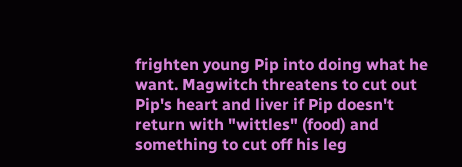frighten young Pip into doing what he want. Magwitch threatens to cut out Pip's heart and liver if Pip doesn't return with "wittles" (food) and something to cut off his leg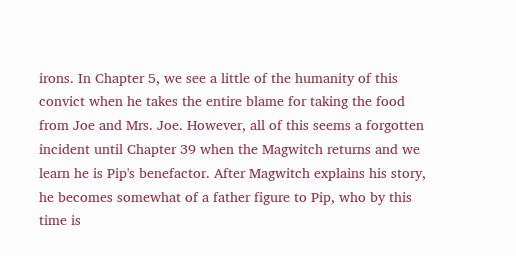irons. In Chapter 5, we see a little of the humanity of this convict when he takes the entire blame for taking the food from Joe and Mrs. Joe. However, all of this seems a forgotten incident until Chapter 39 when the Magwitch returns and we learn he is Pip's benefactor. After Magwitch explains his story, he becomes somewhat of a father figure to Pip, who by this time is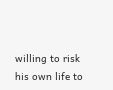willing to risk his own life to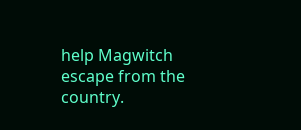help Magwitch escape from the country.